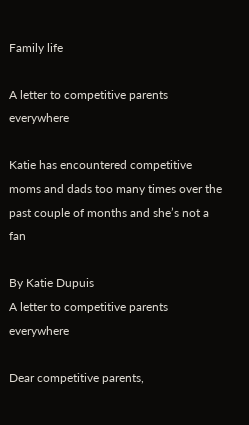Family life

A letter to competitive parents everywhere

Katie has encountered competitive moms and dads too many times over the past couple of months and she’s not a fan

By Katie Dupuis
A letter to competitive parents everywhere

Dear competitive parents,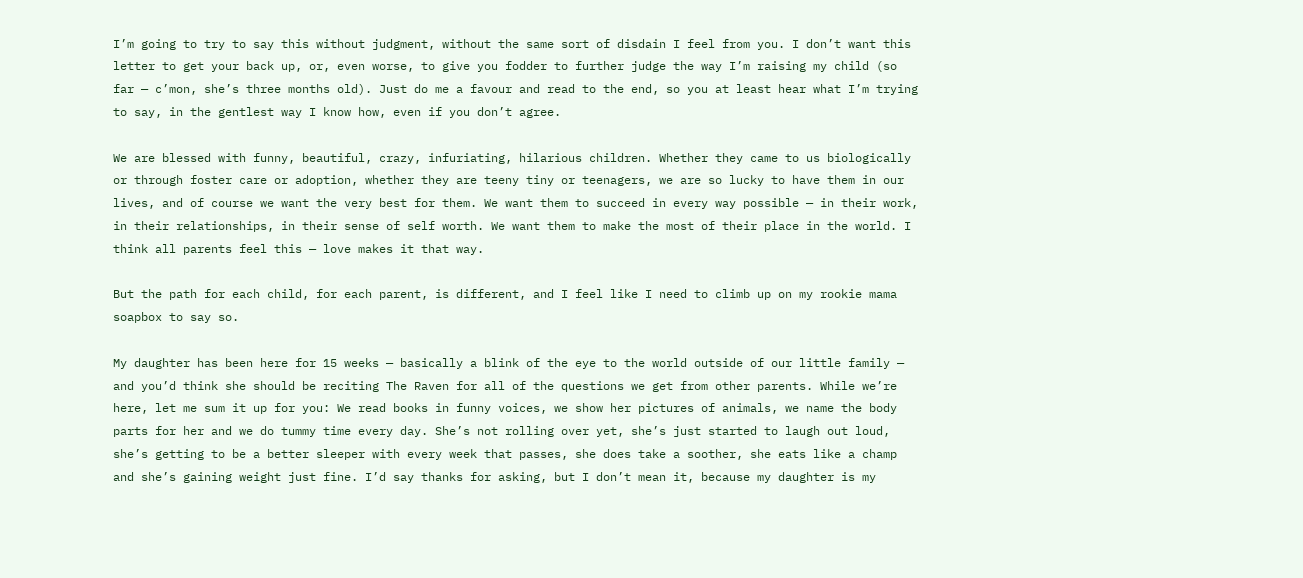I’m going to try to say this without judgment, without the same sort of disdain I feel from you. I don’t want this letter to get your back up, or, even worse, to give you fodder to further judge the way I’m raising my child (so far — c’mon, she’s three months old). Just do me a favour and read to the end, so you at least hear what I’m trying to say, in the gentlest way I know how, even if you don’t agree.

We are blessed with funny, beautiful, crazy, infuriating, hilarious children. Whether they came to us biologically or through foster care or adoption, whether they are teeny tiny or teenagers, we are so lucky to have them in our lives, and of course we want the very best for them. We want them to succeed in every way possible — in their work, in their relationships, in their sense of self worth. We want them to make the most of their place in the world. I think all parents feel this — love makes it that way.

But the path for each child, for each parent, is different, and I feel like I need to climb up on my rookie mama soapbox to say so.

My daughter has been here for 15 weeks — basically a blink of the eye to the world outside of our little family — and you’d think she should be reciting The Raven for all of the questions we get from other parents. While we’re here, let me sum it up for you: We read books in funny voices, we show her pictures of animals, we name the body parts for her and we do tummy time every day. She’s not rolling over yet, she’s just started to laugh out loud, she’s getting to be a better sleeper with every week that passes, she does take a soother, she eats like a champ and she’s gaining weight just fine. I’d say thanks for asking, but I don’t mean it, because my daughter is my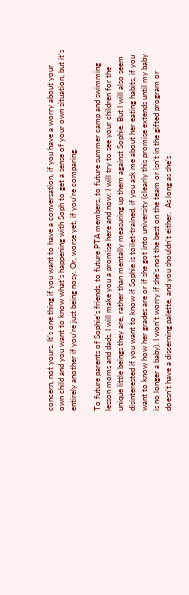concern, not yours. It’s one thing if you want to have a conversation, if you have a worry about your own child and you want to know what’s happening with Soph to get a sense of your own situation, but it’s entirely another if you’re just being nosy. Or, worse yet, if you’re comparing.

To future parents of Sophie’s friends, to future PTA members, to future summer camp and swimming lesson moms and dads, I will make you a promise here and now: I will try to see your children for the unique little beings they are, rather than mentally measuring up them against Sophie. But I will also seem disinterested if you want to know if Sophie is toilet-trained, if you ask me about her eating habits, if you want to know how her grades are or if she got into university (clearly this promise extends until my baby is no longer a baby). I won’t worry if she’s not the best on the team or isn’t in the gifted program or doesn’t have a discerning palette, and you shouldn’t either.  As long as she’s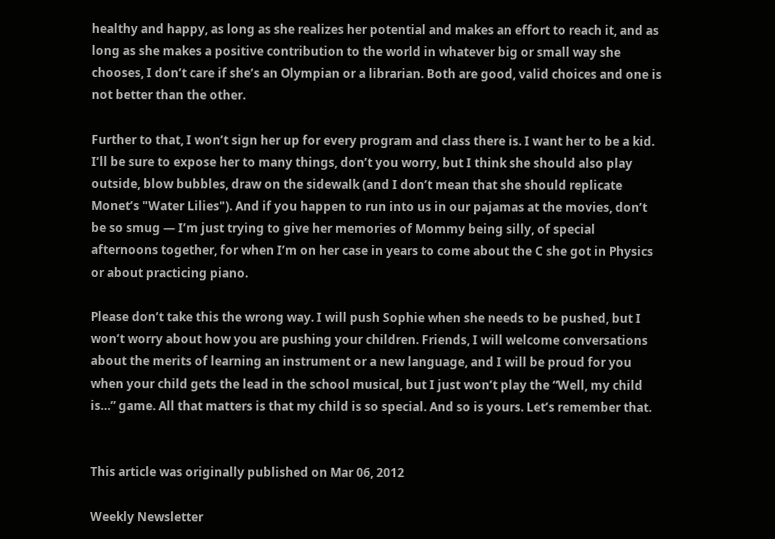healthy and happy, as long as she realizes her potential and makes an effort to reach it, and as long as she makes a positive contribution to the world in whatever big or small way she chooses, I don’t care if she’s an Olympian or a librarian. Both are good, valid choices and one is not better than the other.

Further to that, I won’t sign her up for every program and class there is. I want her to be a kid. I’ll be sure to expose her to many things, don’t you worry, but I think she should also play outside, blow bubbles, draw on the sidewalk (and I don’t mean that she should replicate Monet’s "Water Lilies"). And if you happen to run into us in our pajamas at the movies, don’t be so smug — I’m just trying to give her memories of Mommy being silly, of special afternoons together, for when I’m on her case in years to come about the C she got in Physics or about practicing piano.

Please don’t take this the wrong way. I will push Sophie when she needs to be pushed, but I won’t worry about how you are pushing your children. Friends, I will welcome conversations about the merits of learning an instrument or a new language, and I will be proud for you when your child gets the lead in the school musical, but I just won’t play the “Well, my child is…” game. All that matters is that my child is so special. And so is yours. Let’s remember that.


This article was originally published on Mar 06, 2012

Weekly Newsletter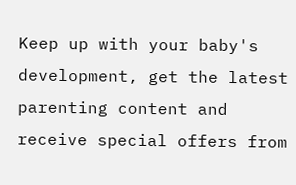Keep up with your baby's development, get the latest parenting content and receive special offers from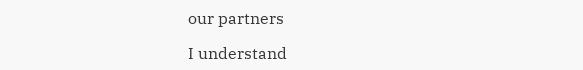our partners

I understand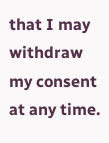that I may withdraw my consent at any time.